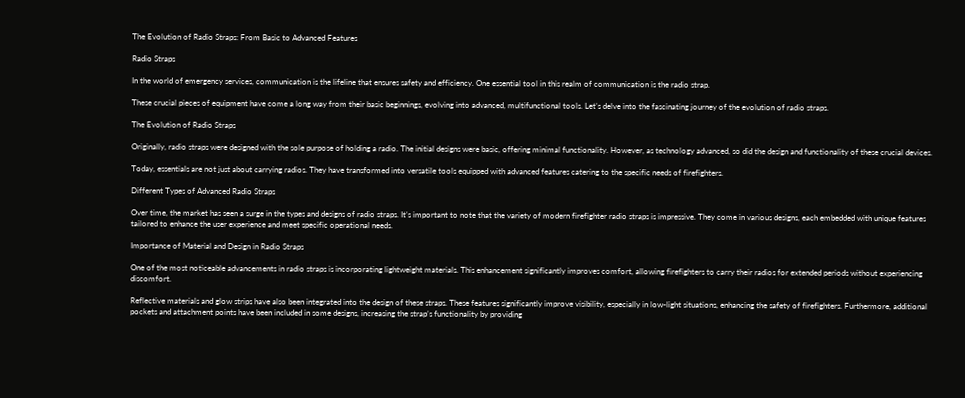The Evolution of Radio Straps: From Basic to Advanced Features

Radio Straps

In the world of emergency services, communication is the lifeline that ensures safety and efficiency. One essential tool in this realm of communication is the radio strap.

These crucial pieces of equipment have come a long way from their basic beginnings, evolving into advanced, multifunctional tools. Let’s delve into the fascinating journey of the evolution of radio straps.

The Evolution of Radio Straps

Originally, radio straps were designed with the sole purpose of holding a radio. The initial designs were basic, offering minimal functionality. However, as technology advanced, so did the design and functionality of these crucial devices.

Today, essentials are not just about carrying radios. They have transformed into versatile tools equipped with advanced features catering to the specific needs of firefighters.

Different Types of Advanced Radio Straps

Over time, the market has seen a surge in the types and designs of radio straps. It’s important to note that the variety of modern firefighter radio straps is impressive. They come in various designs, each embedded with unique features tailored to enhance the user experience and meet specific operational needs.

Importance of Material and Design in Radio Straps

One of the most noticeable advancements in radio straps is incorporating lightweight materials. This enhancement significantly improves comfort, allowing firefighters to carry their radios for extended periods without experiencing discomfort.

Reflective materials and glow strips have also been integrated into the design of these straps. These features significantly improve visibility, especially in low-light situations, enhancing the safety of firefighters. Furthermore, additional pockets and attachment points have been included in some designs, increasing the strap’s functionality by providing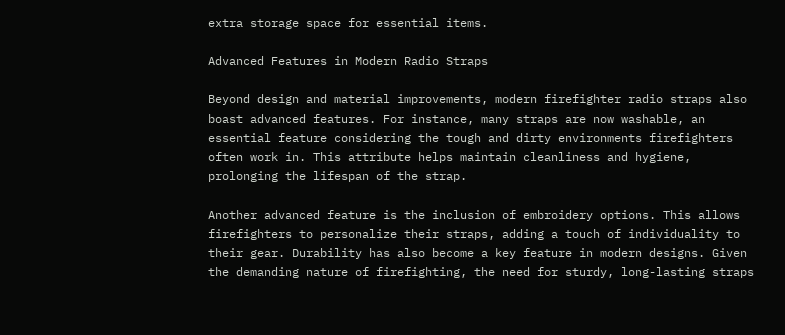extra storage space for essential items.

Advanced Features in Modern Radio Straps

Beyond design and material improvements, modern firefighter radio straps also boast advanced features. For instance, many straps are now washable, an essential feature considering the tough and dirty environments firefighters often work in. This attribute helps maintain cleanliness and hygiene, prolonging the lifespan of the strap.

Another advanced feature is the inclusion of embroidery options. This allows firefighters to personalize their straps, adding a touch of individuality to their gear. Durability has also become a key feature in modern designs. Given the demanding nature of firefighting, the need for sturdy, long-lasting straps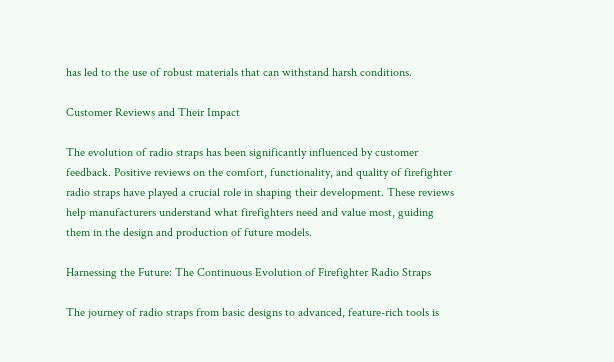has led to the use of robust materials that can withstand harsh conditions.

Customer Reviews and Their Impact

The evolution of radio straps has been significantly influenced by customer feedback. Positive reviews on the comfort, functionality, and quality of firefighter radio straps have played a crucial role in shaping their development. These reviews help manufacturers understand what firefighters need and value most, guiding them in the design and production of future models.

Harnessing the Future: The Continuous Evolution of Firefighter Radio Straps

The journey of radio straps from basic designs to advanced, feature-rich tools is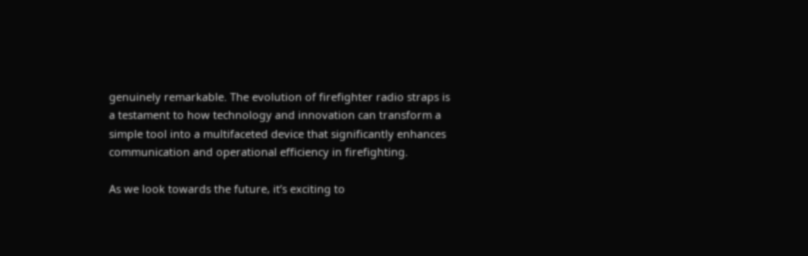genuinely remarkable. The evolution of firefighter radio straps is a testament to how technology and innovation can transform a simple tool into a multifaceted device that significantly enhances communication and operational efficiency in firefighting.

As we look towards the future, it’s exciting to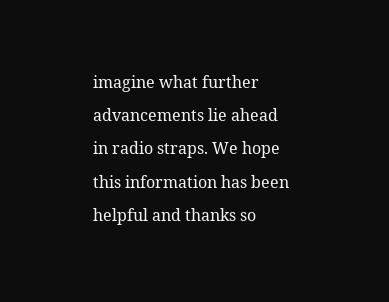imagine what further advancements lie ahead in radio straps. We hope this information has been helpful and thanks so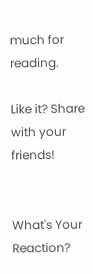much for reading.

Like it? Share with your friends!


What's Your Reaction?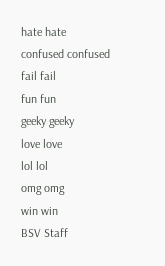hate hate
confused confused
fail fail
fun fun
geeky geeky
love love
lol lol
omg omg
win win
BSV Staff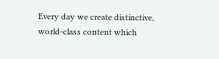Every day we create distinctive, world-class content which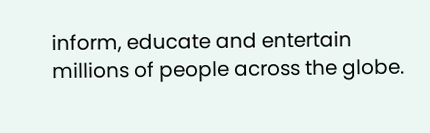inform, educate and entertain millions of people across the globe.